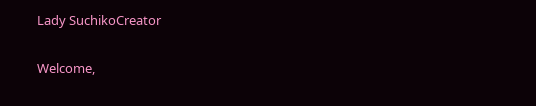Lady SuchikoCreator

Welcome,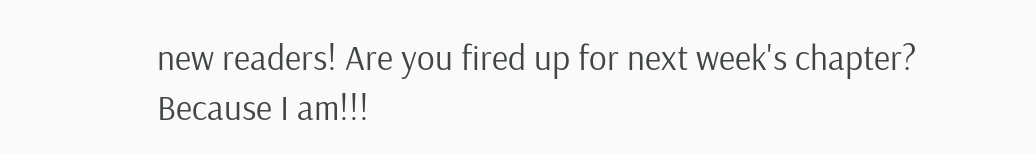new readers! Are you fired up for next week's chapter? Because I am!!!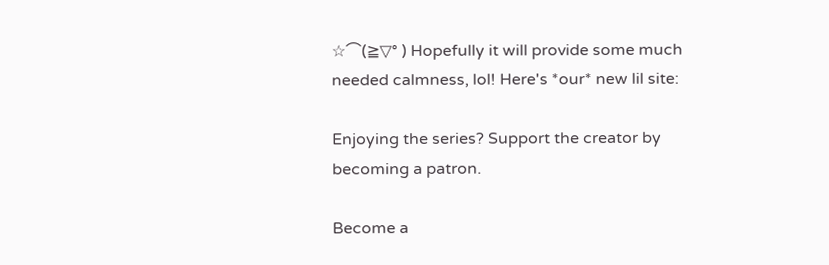☆⌒(≧▽° ) Hopefully it will provide some much needed calmness, lol! Here's *our* new lil site:

Enjoying the series? Support the creator by becoming a patron.

Become a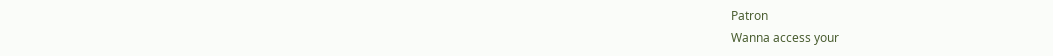Patron
Wanna access your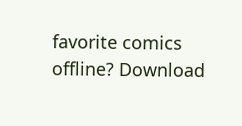favorite comics offline? Download